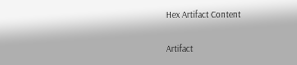Hex Artifact Content

Artifact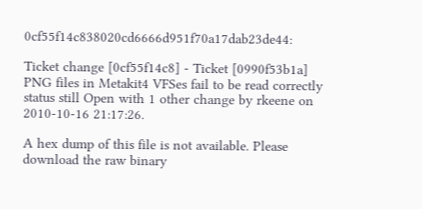0cf55f14c838020cd6666d951f70a17dab23de44:

Ticket change [0cf55f14c8] - Ticket [0990f53b1a] PNG files in Metakit4 VFSes fail to be read correctly status still Open with 1 other change by rkeene on 2010-10-16 21:17:26.

A hex dump of this file is not available. Please download the raw binary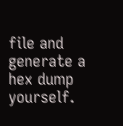file and generate a hex dump yourself.